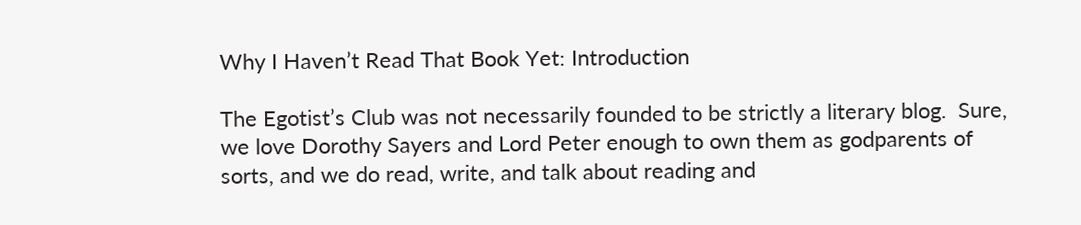Why I Haven’t Read That Book Yet: Introduction

The Egotist’s Club was not necessarily founded to be strictly a literary blog.  Sure, we love Dorothy Sayers and Lord Peter enough to own them as godparents of sorts, and we do read, write, and talk about reading and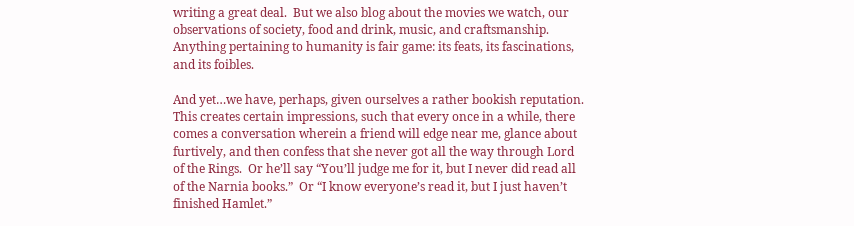writing a great deal.  But we also blog about the movies we watch, our observations of society, food and drink, music, and craftsmanship.  Anything pertaining to humanity is fair game: its feats, its fascinations, and its foibles.

And yet…we have, perhaps, given ourselves a rather bookish reputation.  This creates certain impressions, such that every once in a while, there comes a conversation wherein a friend will edge near me, glance about furtively, and then confess that she never got all the way through Lord of the Rings.  Or he’ll say “You’ll judge me for it, but I never did read all of the Narnia books.”  Or “I know everyone’s read it, but I just haven’t finished Hamlet.”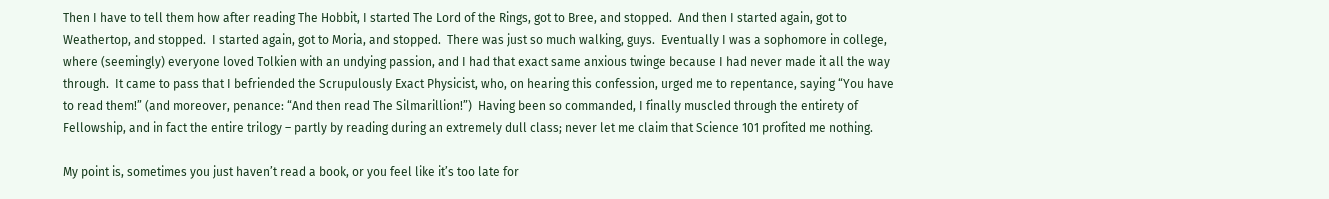Then I have to tell them how after reading The Hobbit, I started The Lord of the Rings, got to Bree, and stopped.  And then I started again, got to Weathertop, and stopped.  I started again, got to Moria, and stopped.  There was just so much walking, guys.  Eventually I was a sophomore in college, where (seemingly) everyone loved Tolkien with an undying passion, and I had that exact same anxious twinge because I had never made it all the way through.  It came to pass that I befriended the Scrupulously Exact Physicist, who, on hearing this confession, urged me to repentance, saying “You have to read them!” (and moreover, penance: “And then read The Silmarillion!”)  Having been so commanded, I finally muscled through the entirety of  Fellowship, and in fact the entire trilogy – partly by reading during an extremely dull class; never let me claim that Science 101 profited me nothing.

My point is, sometimes you just haven’t read a book, or you feel like it’s too late for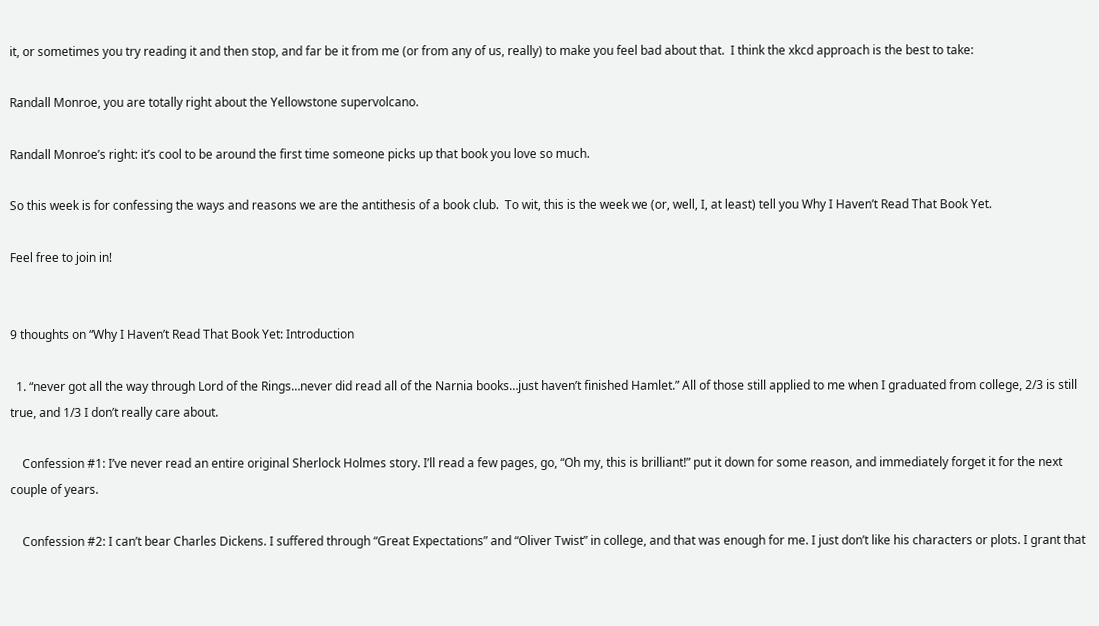it, or sometimes you try reading it and then stop, and far be it from me (or from any of us, really) to make you feel bad about that.  I think the xkcd approach is the best to take:

Randall Monroe, you are totally right about the Yellowstone supervolcano.

Randall Monroe’s right: it’s cool to be around the first time someone picks up that book you love so much.

So this week is for confessing the ways and reasons we are the antithesis of a book club.  To wit, this is the week we (or, well, I, at least) tell you Why I Haven’t Read That Book Yet.

Feel free to join in!


9 thoughts on “Why I Haven’t Read That Book Yet: Introduction

  1. “never got all the way through Lord of the Rings…never did read all of the Narnia books…just haven’t finished Hamlet.” All of those still applied to me when I graduated from college, 2/3 is still true, and 1/3 I don’t really care about.

    Confession #1: I’ve never read an entire original Sherlock Holmes story. I’ll read a few pages, go, “Oh my, this is brilliant!” put it down for some reason, and immediately forget it for the next couple of years.

    Confession #2: I can’t bear Charles Dickens. I suffered through “Great Expectations” and “Oliver Twist” in college, and that was enough for me. I just don’t like his characters or plots. I grant that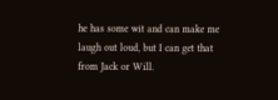he has some wit and can make me laugh out loud, but I can get that from Jack or Will.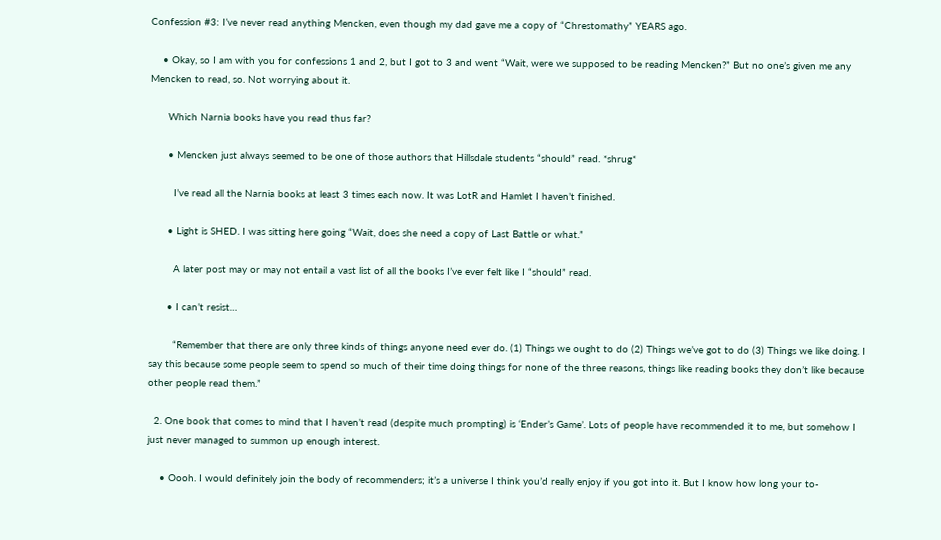Confession #3: I’ve never read anything Mencken, even though my dad gave me a copy of “Chrestomathy” YEARS ago.

    • Okay, so I am with you for confessions 1 and 2, but I got to 3 and went “Wait, were we supposed to be reading Mencken?” But no one’s given me any Mencken to read, so. Not worrying about it.

      Which Narnia books have you read thus far?

      • Mencken just always seemed to be one of those authors that Hillsdale students “should” read. *shrug*

        I’ve read all the Narnia books at least 3 times each now. It was LotR and Hamlet I haven’t finished.

      • Light is SHED. I was sitting here going “Wait, does she need a copy of Last Battle or what.”

        A later post may or may not entail a vast list of all the books I’ve ever felt like I “should” read.

      • I can’t resist…

        “Remember that there are only three kinds of things anyone need ever do. (1) Things we ought to do (2) Things we’ve got to do (3) Things we like doing. I say this because some people seem to spend so much of their time doing things for none of the three reasons, things like reading books they don’t like because other people read them.”

  2. One book that comes to mind that I haven’t read (despite much prompting) is ‘Ender’s Game’. Lots of people have recommended it to me, but somehow I just never managed to summon up enough interest.

    • Oooh. I would definitely join the body of recommenders; it’s a universe I think you’d really enjoy if you got into it. But I know how long your to-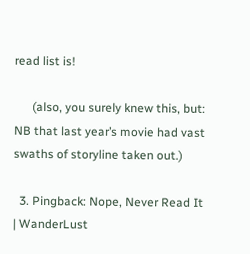read list is!

      (also, you surely knew this, but: NB that last year’s movie had vast swaths of storyline taken out.)

  3. Pingback: Nope, Never Read It | WanderLust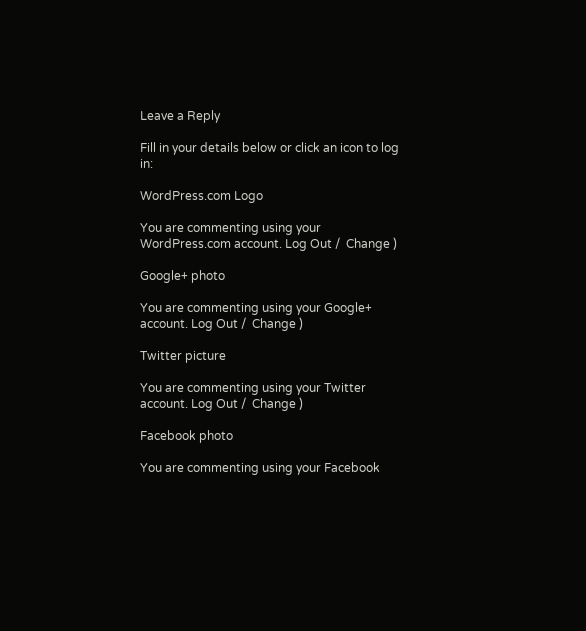Leave a Reply

Fill in your details below or click an icon to log in:

WordPress.com Logo

You are commenting using your WordPress.com account. Log Out /  Change )

Google+ photo

You are commenting using your Google+ account. Log Out /  Change )

Twitter picture

You are commenting using your Twitter account. Log Out /  Change )

Facebook photo

You are commenting using your Facebook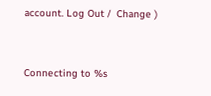account. Log Out /  Change )


Connecting to %s